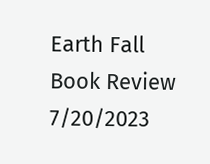Earth Fall Book Review 7/20/2023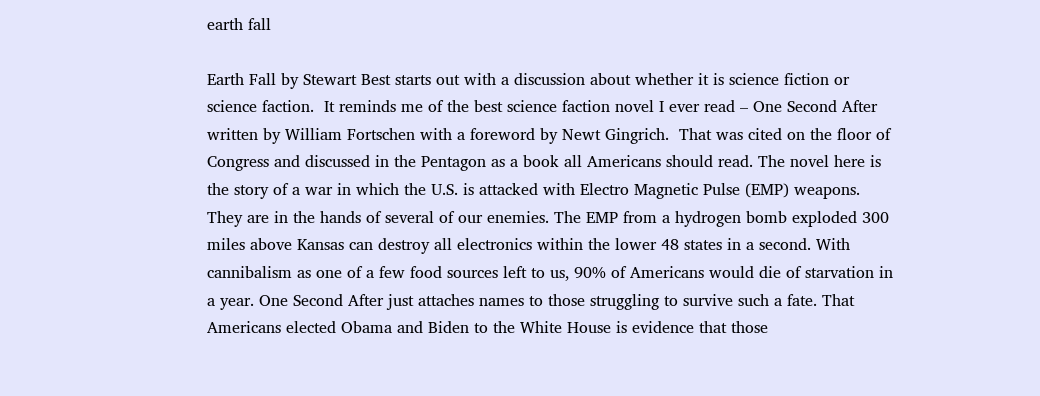earth fall

Earth Fall by Stewart Best starts out with a discussion about whether it is science fiction or science faction.  It reminds me of the best science faction novel I ever read – One Second After written by William Fortschen with a foreword by Newt Gingrich.  That was cited on the floor of Congress and discussed in the Pentagon as a book all Americans should read. The novel here is the story of a war in which the U.S. is attacked with Electro Magnetic Pulse (EMP) weapons. They are in the hands of several of our enemies. The EMP from a hydrogen bomb exploded 300 miles above Kansas can destroy all electronics within the lower 48 states in a second. With cannibalism as one of a few food sources left to us, 90% of Americans would die of starvation in a year. One Second After just attaches names to those struggling to survive such a fate. That Americans elected Obama and Biden to the White House is evidence that those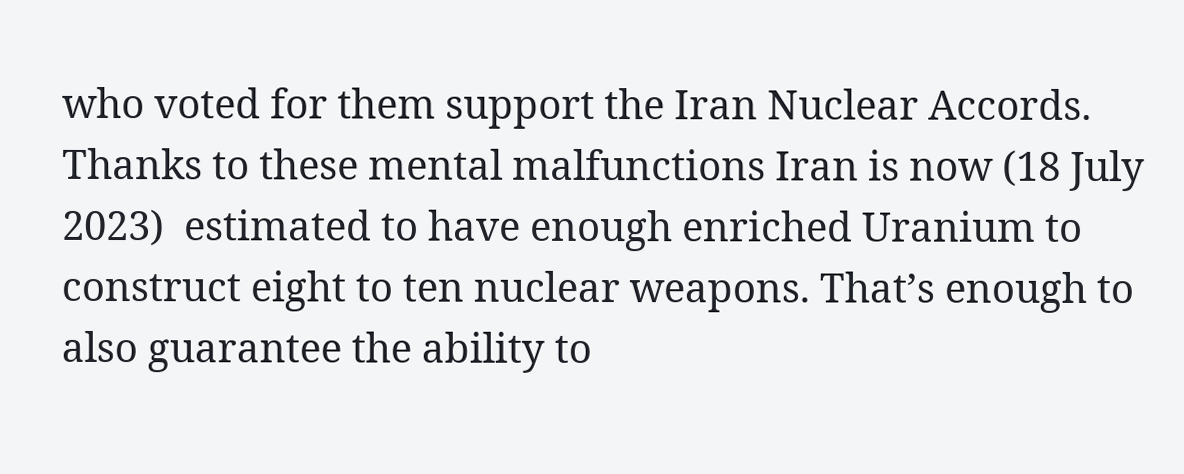who voted for them support the Iran Nuclear Accords.  Thanks to these mental malfunctions Iran is now (18 July 2023)  estimated to have enough enriched Uranium to construct eight to ten nuclear weapons. That’s enough to also guarantee the ability to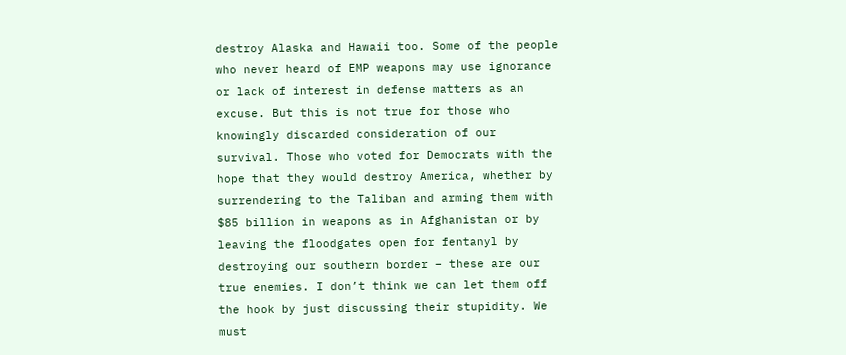destroy Alaska and Hawaii too. Some of the people who never heard of EMP weapons may use ignorance or lack of interest in defense matters as an excuse. But this is not true for those who knowingly discarded consideration of our survival. Those who voted for Democrats with the hope that they would destroy America, whether by surrendering to the Taliban and arming them with $85 billion in weapons as in Afghanistan or by leaving the floodgates open for fentanyl by destroying our southern border – these are our true enemies. I don’t think we can let them off the hook by just discussing their stupidity. We must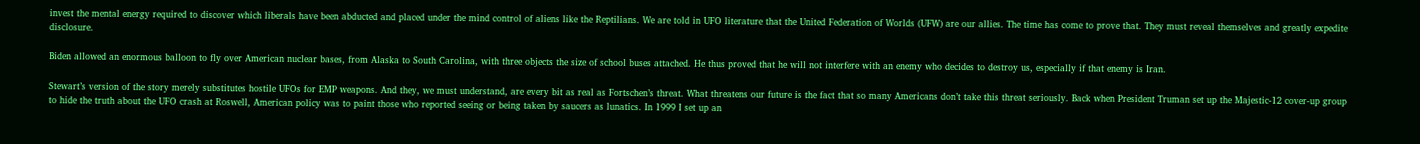invest the mental energy required to discover which liberals have been abducted and placed under the mind control of aliens like the Reptilians. We are told in UFO literature that the United Federation of Worlds (UFW) are our allies. The time has come to prove that. They must reveal themselves and greatly expedite disclosure.

Biden allowed an enormous balloon to fly over American nuclear bases, from Alaska to South Carolina, with three objects the size of school buses attached. He thus proved that he will not interfere with an enemy who decides to destroy us, especially if that enemy is Iran.

Stewart’s version of the story merely substitutes hostile UFOs for EMP weapons. And they, we must understand, are every bit as real as Fortschen’s threat. What threatens our future is the fact that so many Americans don’t take this threat seriously. Back when President Truman set up the Majestic-12 cover-up group to hide the truth about the UFO crash at Roswell, American policy was to paint those who reported seeing or being taken by saucers as lunatics. In 1999 I set up an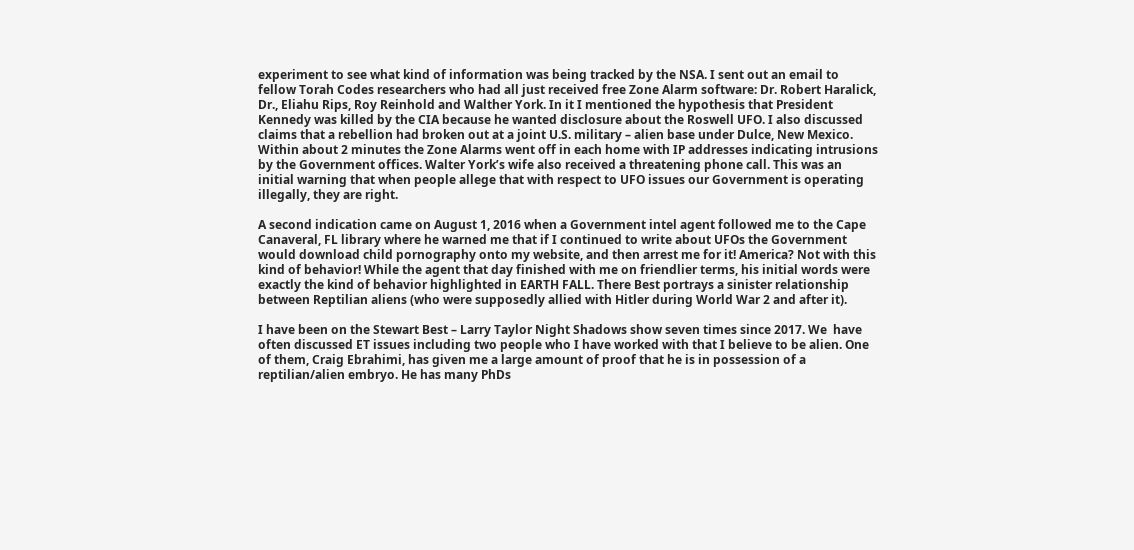experiment to see what kind of information was being tracked by the NSA. I sent out an email to fellow Torah Codes researchers who had all just received free Zone Alarm software: Dr. Robert Haralick, Dr., Eliahu Rips, Roy Reinhold and Walther York. In it I mentioned the hypothesis that President Kennedy was killed by the CIA because he wanted disclosure about the Roswell UFO. I also discussed claims that a rebellion had broken out at a joint U.S. military – alien base under Dulce, New Mexico. Within about 2 minutes the Zone Alarms went off in each home with IP addresses indicating intrusions by the Government offices. Walter York’s wife also received a threatening phone call. This was an initial warning that when people allege that with respect to UFO issues our Government is operating illegally, they are right.

A second indication came on August 1, 2016 when a Government intel agent followed me to the Cape Canaveral, FL library where he warned me that if I continued to write about UFOs the Government would download child pornography onto my website, and then arrest me for it! America? Not with this kind of behavior! While the agent that day finished with me on friendlier terms, his initial words were exactly the kind of behavior highlighted in EARTH FALL. There Best portrays a sinister relationship between Reptilian aliens (who were supposedly allied with Hitler during World War 2 and after it).

I have been on the Stewart Best – Larry Taylor Night Shadows show seven times since 2017. We  have often discussed ET issues including two people who I have worked with that I believe to be alien. One of them, Craig Ebrahimi, has given me a large amount of proof that he is in possession of a reptilian/alien embryo. He has many PhDs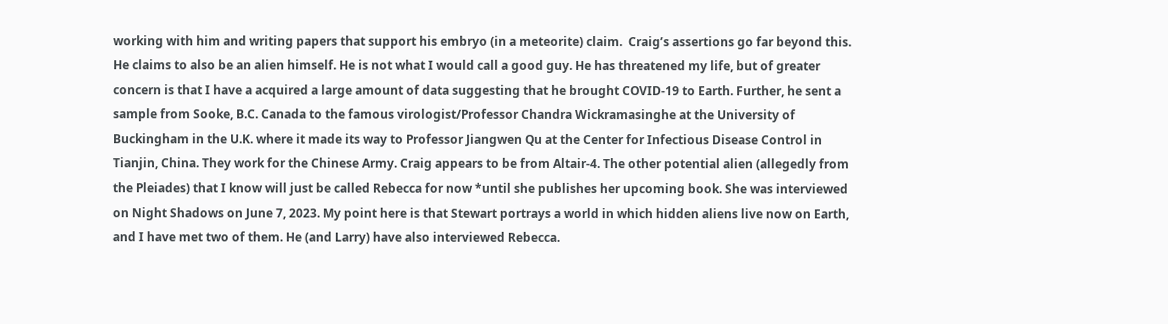working with him and writing papers that support his embryo (in a meteorite) claim.  Craig’s assertions go far beyond this. He claims to also be an alien himself. He is not what I would call a good guy. He has threatened my life, but of greater concern is that I have a acquired a large amount of data suggesting that he brought COVID-19 to Earth. Further, he sent a sample from Sooke, B.C. Canada to the famous virologist/Professor Chandra Wickramasinghe at the University of Buckingham in the U.K. where it made its way to Professor Jiangwen Qu at the Center for Infectious Disease Control in Tianjin, China. They work for the Chinese Army. Craig appears to be from Altair-4. The other potential alien (allegedly from the Pleiades) that I know will just be called Rebecca for now *until she publishes her upcoming book. She was interviewed on Night Shadows on June 7, 2023. My point here is that Stewart portrays a world in which hidden aliens live now on Earth, and I have met two of them. He (and Larry) have also interviewed Rebecca.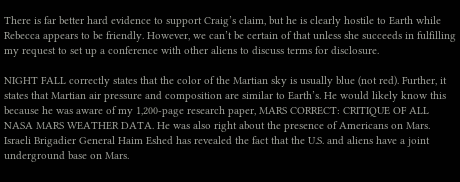There is far better hard evidence to support Craig’s claim, but he is clearly hostile to Earth while Rebecca appears to be friendly. However, we can’t be certain of that unless she succeeds in fulfilling my request to set up a conference with other aliens to discuss terms for disclosure.

NIGHT FALL correctly states that the color of the Martian sky is usually blue (not red). Further, it states that Martian air pressure and composition are similar to Earth’s. He would likely know this because he was aware of my 1,200-page research paper, MARS CORRECT: CRITIQUE OF ALL NASA MARS WEATHER DATA. He was also right about the presence of Americans on Mars. Israeli Brigadier General Haim Eshed has revealed the fact that the U.S. and aliens have a joint underground base on Mars.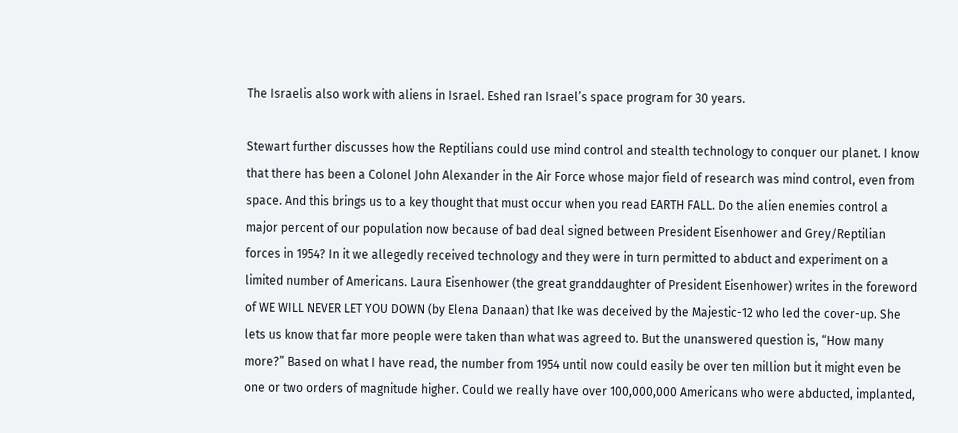The Israelis also work with aliens in Israel. Eshed ran Israel’s space program for 30 years.

Stewart further discusses how the Reptilians could use mind control and stealth technology to conquer our planet. I know that there has been a Colonel John Alexander in the Air Force whose major field of research was mind control, even from space. And this brings us to a key thought that must occur when you read EARTH FALL. Do the alien enemies control a major percent of our population now because of bad deal signed between President Eisenhower and Grey/Reptilian forces in 1954? In it we allegedly received technology and they were in turn permitted to abduct and experiment on a limited number of Americans. Laura Eisenhower (the great granddaughter of President Eisenhower) writes in the foreword of WE WILL NEVER LET YOU DOWN (by Elena Danaan) that Ike was deceived by the Majestic-12 who led the cover-up. She lets us know that far more people were taken than what was agreed to. But the unanswered question is, “How many more?” Based on what I have read, the number from 1954 until now could easily be over ten million but it might even be one or two orders of magnitude higher. Could we really have over 100,000,000 Americans who were abducted, implanted,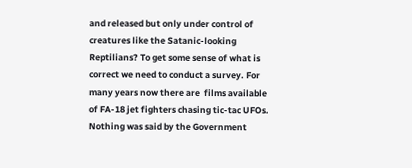and released but only under control of creatures like the Satanic-looking Reptilians? To get some sense of what is correct we need to conduct a survey. For many years now there are  films available of FA-18 jet fighters chasing tic-tac UFOs. Nothing was said by the Government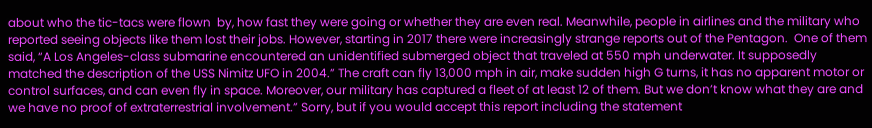about who the tic-tacs were flown  by, how fast they were going or whether they are even real. Meanwhile, people in airlines and the military who reported seeing objects like them lost their jobs. However, starting in 2017 there were increasingly strange reports out of the Pentagon.  One of them said, “A Los Angeles-class submarine encountered an unidentified submerged object that traveled at 550 mph underwater. It supposedly matched the description of the USS Nimitz UFO in 2004.” The craft can fly 13,000 mph in air, make sudden high G turns, it has no apparent motor or control surfaces, and can even fly in space. Moreover, our military has captured a fleet of at least 12 of them. But we don’t know what they are and we have no proof of extraterrestrial involvement.” Sorry, but if you would accept this report including the statement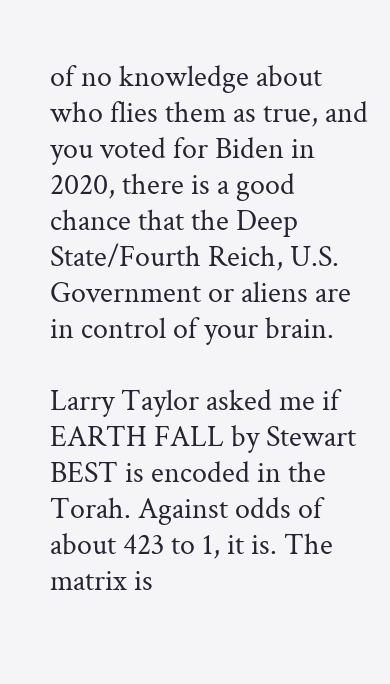of no knowledge about who flies them as true, and you voted for Biden in 2020, there is a good chance that the Deep State/Fourth Reich, U.S. Government or aliens are in control of your brain.

Larry Taylor asked me if EARTH FALL by Stewart BEST is encoded in the Torah. Against odds of about 423 to 1, it is. The matrix is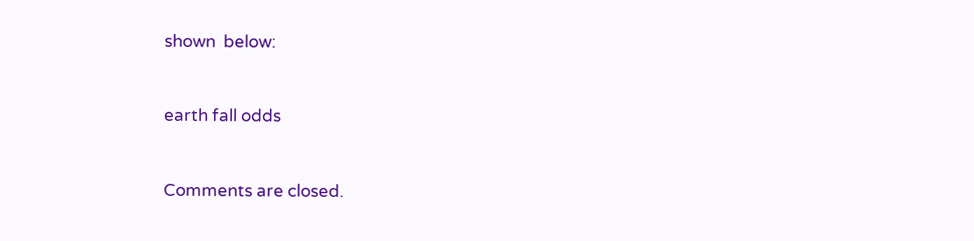shown  below:



earth fall odds



Comments are closed.